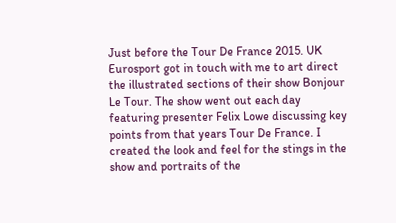Just before the Tour De France 2015. UK Eurosport got in touch with me to art direct the illustrated sections of their show Bonjour Le Tour. The show went out each day featuring presenter Felix Lowe discussing key points from that years Tour De France. I created the look and feel for the stings in the show and portraits of the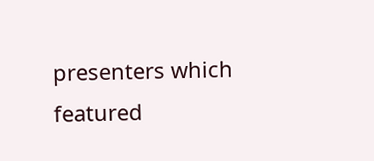presenters which featured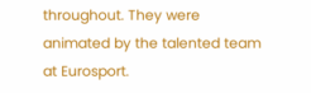throughout. They were animated by the talented team at Eurosport.